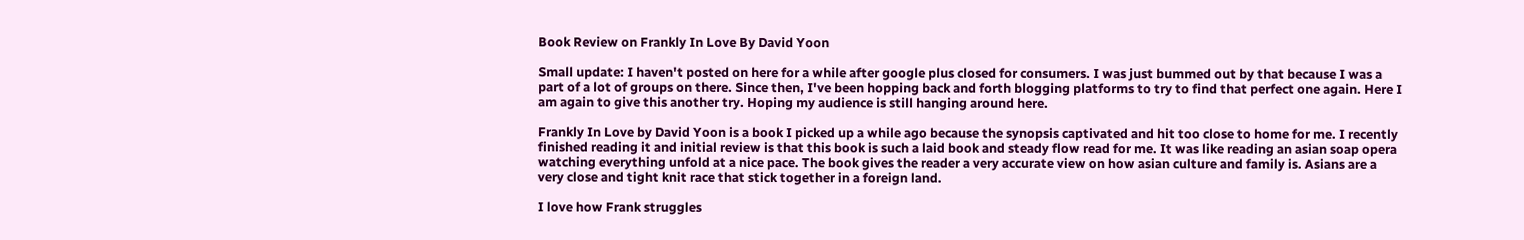Book Review on Frankly In Love By David Yoon

Small update: I haven't posted on here for a while after google plus closed for consumers. I was just bummed out by that because I was a part of a lot of groups on there. Since then, I've been hopping back and forth blogging platforms to try to find that perfect one again. Here I am again to give this another try. Hoping my audience is still hanging around here.

Frankly In Love by David Yoon is a book I picked up a while ago because the synopsis captivated and hit too close to home for me. I recently finished reading it and initial review is that this book is such a laid book and steady flow read for me. It was like reading an asian soap opera watching everything unfold at a nice pace. The book gives the reader a very accurate view on how asian culture and family is. Asians are a very close and tight knit race that stick together in a foreign land.

I love how Frank struggles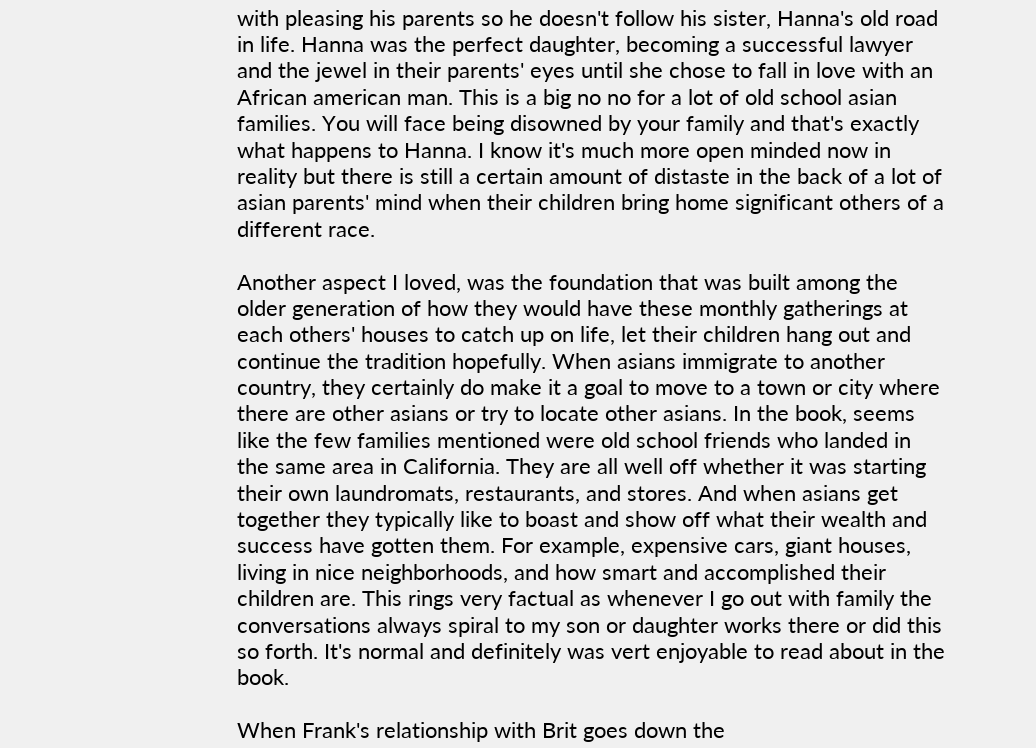with pleasing his parents so he doesn't follow his sister, Hanna's old road in life. Hanna was the perfect daughter, becoming a successful lawyer and the jewel in their parents' eyes until she chose to fall in love with an African american man. This is a big no no for a lot of old school asian families. You will face being disowned by your family and that's exactly what happens to Hanna. I know it's much more open minded now in reality but there is still a certain amount of distaste in the back of a lot of asian parents' mind when their children bring home significant others of a different race.

Another aspect I loved, was the foundation that was built among the older generation of how they would have these monthly gatherings at each others' houses to catch up on life, let their children hang out and continue the tradition hopefully. When asians immigrate to another country, they certainly do make it a goal to move to a town or city where there are other asians or try to locate other asians. In the book, seems like the few families mentioned were old school friends who landed in the same area in California. They are all well off whether it was starting their own laundromats, restaurants, and stores. And when asians get together they typically like to boast and show off what their wealth and success have gotten them. For example, expensive cars, giant houses, living in nice neighborhoods, and how smart and accomplished their children are. This rings very factual as whenever I go out with family the conversations always spiral to my son or daughter works there or did this so forth. It's normal and definitely was vert enjoyable to read about in the book.

When Frank's relationship with Brit goes down the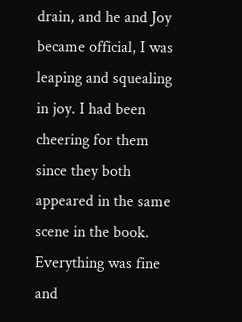drain, and he and Joy became official, I was leaping and squealing in joy. I had been cheering for them since they both appeared in the same scene in the book. Everything was fine and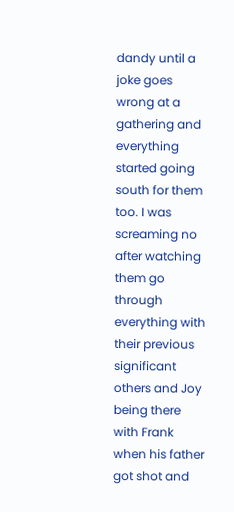dandy until a joke goes wrong at a gathering and everything started going south for them too. I was screaming no after watching them go through everything with their previous significant others and Joy being there with Frank when his father got shot and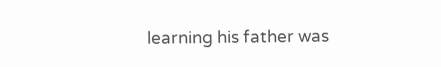learning his father was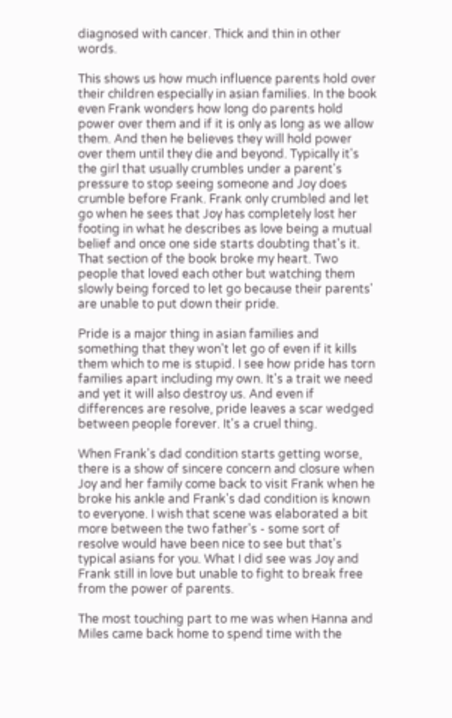diagnosed with cancer. Thick and thin in other words.

This shows us how much influence parents hold over their children especially in asian families. In the book even Frank wonders how long do parents hold power over them and if it is only as long as we allow them. And then he believes they will hold power over them until they die and beyond. Typically it's the girl that usually crumbles under a parent's pressure to stop seeing someone and Joy does crumble before Frank. Frank only crumbled and let go when he sees that Joy has completely lost her footing in what he describes as love being a mutual belief and once one side starts doubting that's it. That section of the book broke my heart. Two people that loved each other but watching them slowly being forced to let go because their parents' are unable to put down their pride.

Pride is a major thing in asian families and something that they won't let go of even if it kills them which to me is stupid. I see how pride has torn families apart including my own. It's a trait we need and yet it will also destroy us. And even if differences are resolve, pride leaves a scar wedged between people forever. It's a cruel thing.

When Frank's dad condition starts getting worse, there is a show of sincere concern and closure when Joy and her family come back to visit Frank when he broke his ankle and Frank's dad condition is known to everyone. I wish that scene was elaborated a bit more between the two father's - some sort of resolve would have been nice to see but that's typical asians for you. What I did see was Joy and Frank still in love but unable to fight to break free from the power of parents.

The most touching part to me was when Hanna and Miles came back home to spend time with the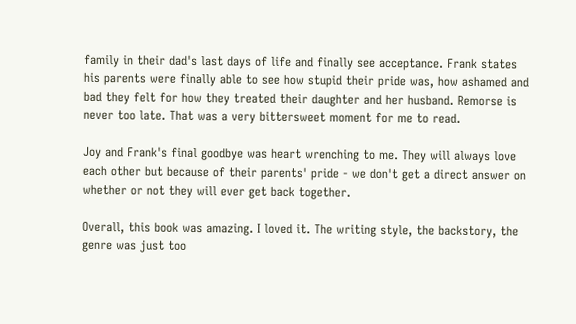family in their dad's last days of life and finally see acceptance. Frank states his parents were finally able to see how stupid their pride was, how ashamed and bad they felt for how they treated their daughter and her husband. Remorse is never too late. That was a very bittersweet moment for me to read.

Joy and Frank's final goodbye was heart wrenching to me. They will always love each other but because of their parents' pride - we don't get a direct answer on whether or not they will ever get back together.

Overall, this book was amazing. I loved it. The writing style, the backstory, the genre was just too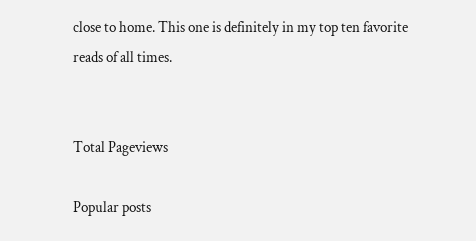close to home. This one is definitely in my top ten favorite reads of all times.


Total Pageviews

Popular posts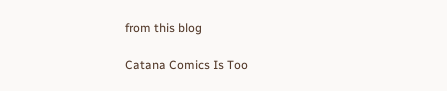from this blog

Catana Comics Is Too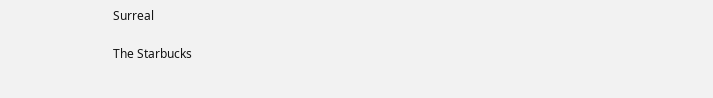Surreal

The Starbucks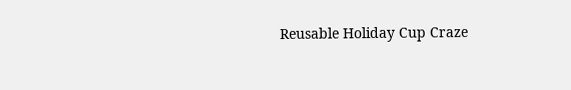Reusable Holiday Cup Craze